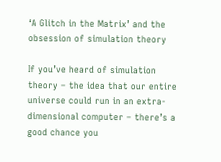‘A Glitch in the Matrix’ and the obsession of simulation theory

If you’ve heard of simulation theory – the idea that our entire universe could run in an extra-dimensional computer – there’s a good chance you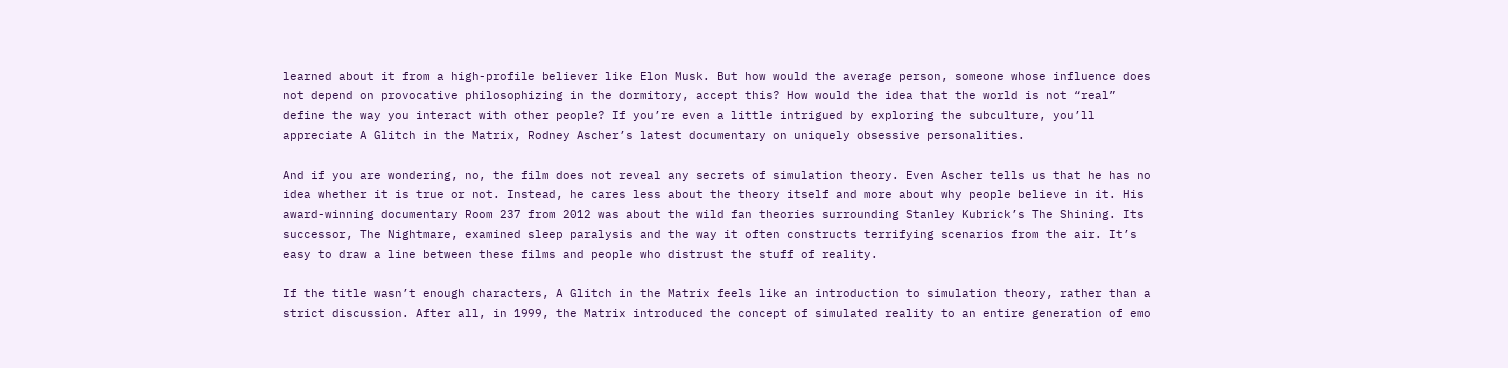learned about it from a high-profile believer like Elon Musk. But how would the average person, someone whose influence does not depend on provocative philosophizing in the dormitory, accept this? How would the idea that the world is not “real” define the way you interact with other people? If you’re even a little intrigued by exploring the subculture, you’ll appreciate A Glitch in the Matrix, Rodney Ascher’s latest documentary on uniquely obsessive personalities.

And if you are wondering, no, the film does not reveal any secrets of simulation theory. Even Ascher tells us that he has no idea whether it is true or not. Instead, he cares less about the theory itself and more about why people believe in it. His award-winning documentary Room 237 from 2012 was about the wild fan theories surrounding Stanley Kubrick’s The Shining. Its successor, The Nightmare, examined sleep paralysis and the way it often constructs terrifying scenarios from the air. It’s easy to draw a line between these films and people who distrust the stuff of reality.

If the title wasn’t enough characters, A Glitch in the Matrix feels like an introduction to simulation theory, rather than a strict discussion. After all, in 1999, the Matrix introduced the concept of simulated reality to an entire generation of emo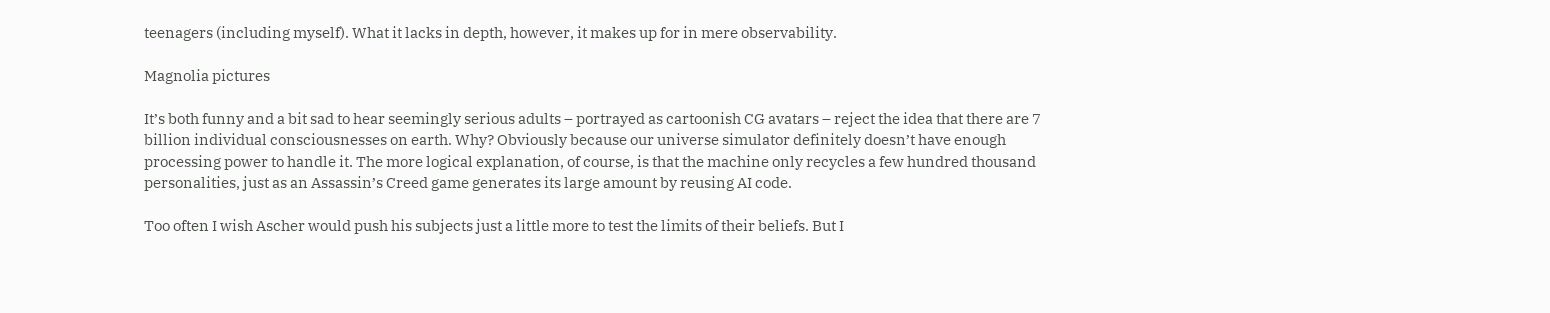teenagers (including myself). What it lacks in depth, however, it makes up for in mere observability.

Magnolia pictures

It’s both funny and a bit sad to hear seemingly serious adults – portrayed as cartoonish CG avatars – reject the idea that there are 7 billion individual consciousnesses on earth. Why? Obviously because our universe simulator definitely doesn’t have enough processing power to handle it. The more logical explanation, of course, is that the machine only recycles a few hundred thousand personalities, just as an Assassin’s Creed game generates its large amount by reusing AI code.

Too often I wish Ascher would push his subjects just a little more to test the limits of their beliefs. But I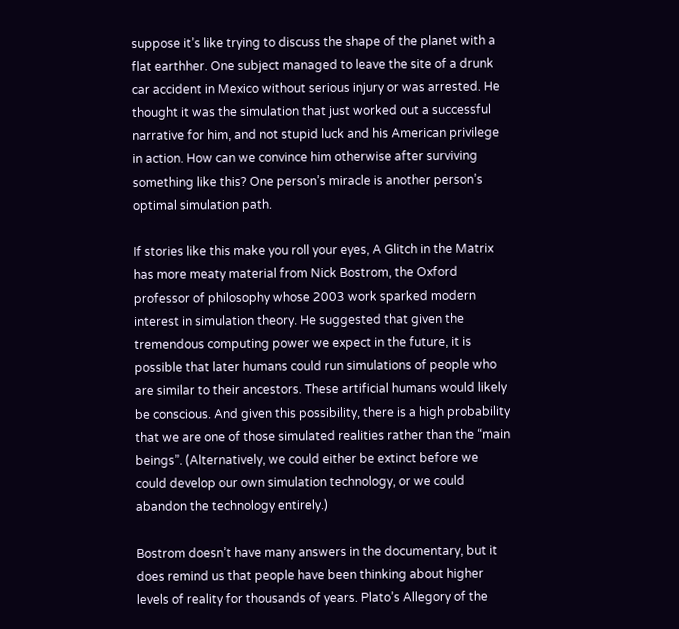suppose it’s like trying to discuss the shape of the planet with a flat earthher. One subject managed to leave the site of a drunk car accident in Mexico without serious injury or was arrested. He thought it was the simulation that just worked out a successful narrative for him, and not stupid luck and his American privilege in action. How can we convince him otherwise after surviving something like this? One person’s miracle is another person’s optimal simulation path.

If stories like this make you roll your eyes, A Glitch in the Matrix has more meaty material from Nick Bostrom, the Oxford professor of philosophy whose 2003 work sparked modern interest in simulation theory. He suggested that given the tremendous computing power we expect in the future, it is possible that later humans could run simulations of people who are similar to their ancestors. These artificial humans would likely be conscious. And given this possibility, there is a high probability that we are one of those simulated realities rather than the “main beings”. (Alternatively, we could either be extinct before we could develop our own simulation technology, or we could abandon the technology entirely.)

Bostrom doesn’t have many answers in the documentary, but it does remind us that people have been thinking about higher levels of reality for thousands of years. Plato’s Allegory of the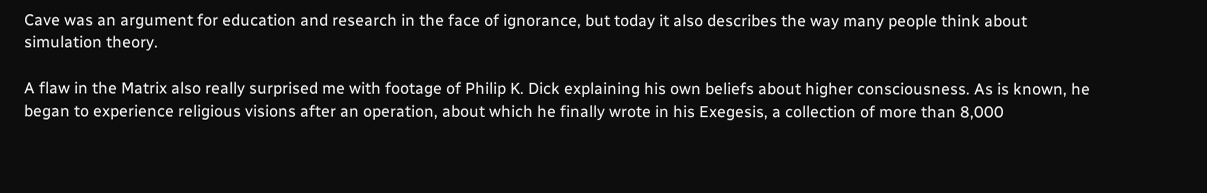Cave was an argument for education and research in the face of ignorance, but today it also describes the way many people think about simulation theory.

A flaw in the Matrix also really surprised me with footage of Philip K. Dick explaining his own beliefs about higher consciousness. As is known, he began to experience religious visions after an operation, about which he finally wrote in his Exegesis, a collection of more than 8,000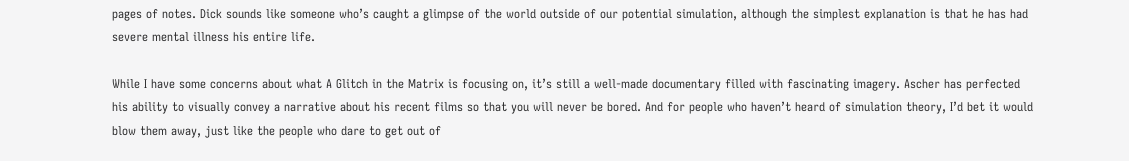pages of notes. Dick sounds like someone who’s caught a glimpse of the world outside of our potential simulation, although the simplest explanation is that he has had severe mental illness his entire life.

While I have some concerns about what A Glitch in the Matrix is focusing on, it’s still a well-made documentary filled with fascinating imagery. Ascher has perfected his ability to visually convey a narrative about his recent films so that you will never be bored. And for people who haven’t heard of simulation theory, I’d bet it would blow them away, just like the people who dare to get out of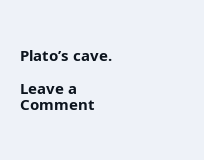Plato’s cave.

Leave a Comment